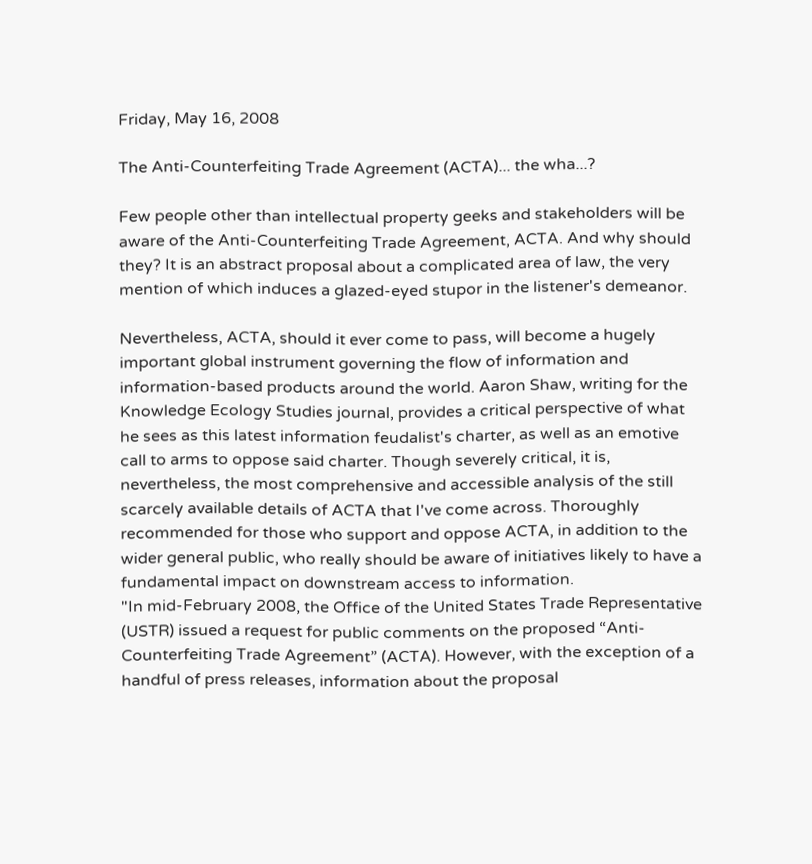Friday, May 16, 2008

The Anti-Counterfeiting Trade Agreement (ACTA)... the wha...?

Few people other than intellectual property geeks and stakeholders will be aware of the Anti-Counterfeiting Trade Agreement, ACTA. And why should they? It is an abstract proposal about a complicated area of law, the very mention of which induces a glazed-eyed stupor in the listener's demeanor.

Nevertheless, ACTA, should it ever come to pass, will become a hugely important global instrument governing the flow of information and information-based products around the world. Aaron Shaw, writing for the Knowledge Ecology Studies journal, provides a critical perspective of what he sees as this latest information feudalist's charter, as well as an emotive call to arms to oppose said charter. Though severely critical, it is, nevertheless, the most comprehensive and accessible analysis of the still scarcely available details of ACTA that I've come across. Thoroughly recommended for those who support and oppose ACTA, in addition to the wider general public, who really should be aware of initiatives likely to have a fundamental impact on downstream access to information.
"In mid-February 2008, the Office of the United States Trade Representative (USTR) issued a request for public comments on the proposed “Anti-Counterfeiting Trade Agreement” (ACTA). However, with the exception of a handful of press releases, information about the proposal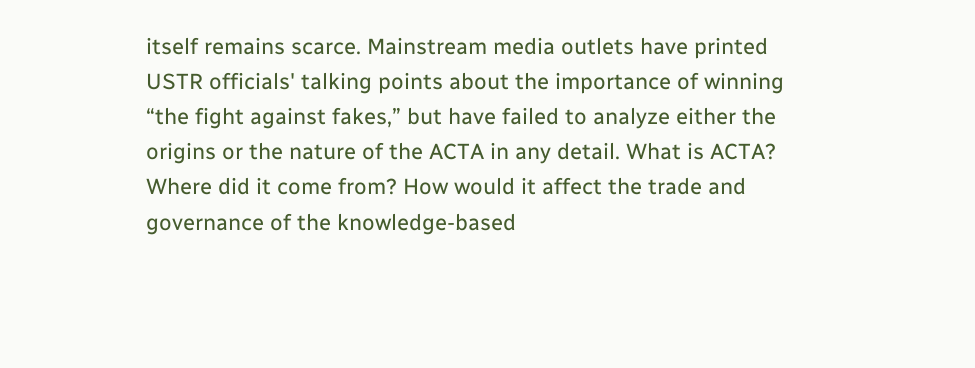itself remains scarce. Mainstream media outlets have printed USTR officials' talking points about the importance of winning “the fight against fakes,” but have failed to analyze either the origins or the nature of the ACTA in any detail. What is ACTA? Where did it come from? How would it affect the trade and governance of the knowledge-based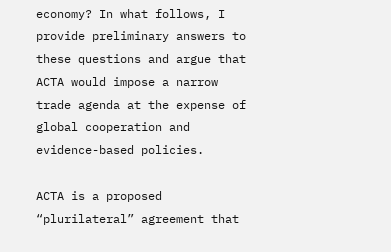economy? In what follows, I provide preliminary answers to these questions and argue that ACTA would impose a narrow trade agenda at the expense of global cooperation and evidence-based policies.

ACTA is a proposed “plurilateral” agreement that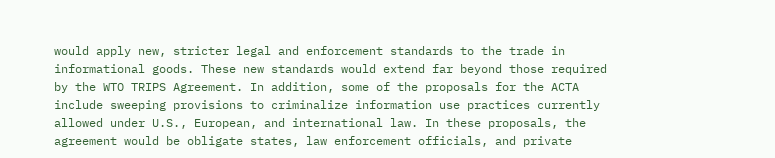would apply new, stricter legal and enforcement standards to the trade in informational goods. These new standards would extend far beyond those required by the WTO TRIPS Agreement. In addition, some of the proposals for the ACTA include sweeping provisions to criminalize information use practices currently allowed under U.S., European, and international law. In these proposals, the agreement would be obligate states, law enforcement officials, and private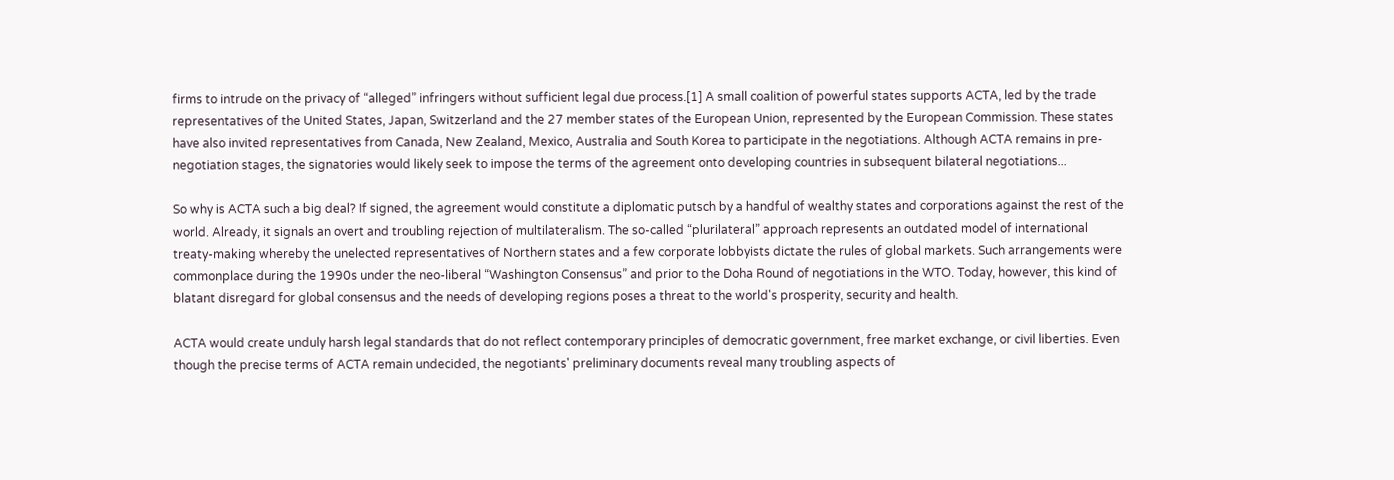firms to intrude on the privacy of “alleged” infringers without sufficient legal due process.[1] A small coalition of powerful states supports ACTA, led by the trade representatives of the United States, Japan, Switzerland and the 27 member states of the European Union, represented by the European Commission. These states have also invited representatives from Canada, New Zealand, Mexico, Australia and South Korea to participate in the negotiations. Although ACTA remains in pre-negotiation stages, the signatories would likely seek to impose the terms of the agreement onto developing countries in subsequent bilateral negotiations...

So why is ACTA such a big deal? If signed, the agreement would constitute a diplomatic putsch by a handful of wealthy states and corporations against the rest of the world. Already, it signals an overt and troubling rejection of multilateralism. The so-called “plurilateral” approach represents an outdated model of international treaty-making whereby the unelected representatives of Northern states and a few corporate lobbyists dictate the rules of global markets. Such arrangements were commonplace during the 1990s under the neo-liberal “Washington Consensus” and prior to the Doha Round of negotiations in the WTO. Today, however, this kind of blatant disregard for global consensus and the needs of developing regions poses a threat to the world's prosperity, security and health.

ACTA would create unduly harsh legal standards that do not reflect contemporary principles of democratic government, free market exchange, or civil liberties. Even though the precise terms of ACTA remain undecided, the negotiants' preliminary documents reveal many troubling aspects of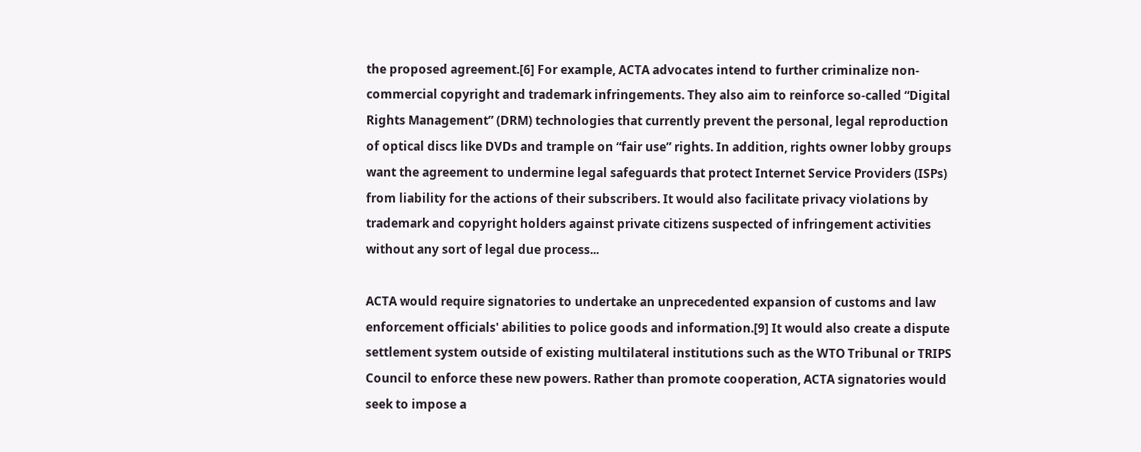the proposed agreement.[6] For example, ACTA advocates intend to further criminalize non-commercial copyright and trademark infringements. They also aim to reinforce so-called “Digital Rights Management” (DRM) technologies that currently prevent the personal, legal reproduction of optical discs like DVDs and trample on “fair use” rights. In addition, rights owner lobby groups want the agreement to undermine legal safeguards that protect Internet Service Providers (ISPs) from liability for the actions of their subscribers. It would also facilitate privacy violations by trademark and copyright holders against private citizens suspected of infringement activities without any sort of legal due process...

ACTA would require signatories to undertake an unprecedented expansion of customs and law enforcement officials' abilities to police goods and information.[9] It would also create a dispute settlement system outside of existing multilateral institutions such as the WTO Tribunal or TRIPS Council to enforce these new powers. Rather than promote cooperation, ACTA signatories would seek to impose a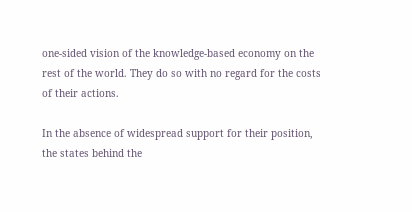one-sided vision of the knowledge-based economy on the rest of the world. They do so with no regard for the costs of their actions.

In the absence of widespread support for their position, the states behind the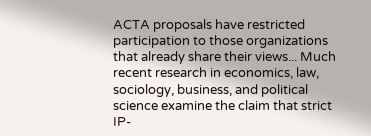ACTA proposals have restricted participation to those organizations that already share their views... Much recent research in economics, law, sociology, business, and political science examine the claim that strict IP-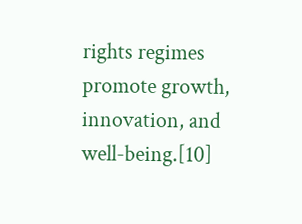rights regimes promote growth, innovation, and well-being.[10]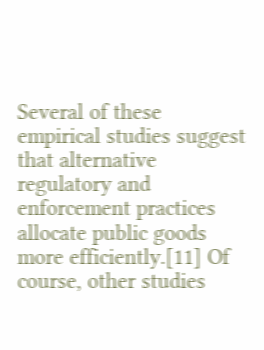Several of these empirical studies suggest that alternative regulatory and enforcement practices allocate public goods more efficiently.[11] Of course, other studies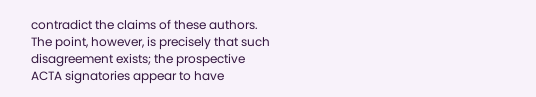contradict the claims of these authors. The point, however, is precisely that such disagreement exists; the prospective ACTA signatories appear to have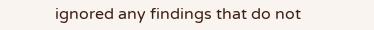ignored any findings that do not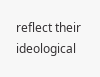reflect their ideological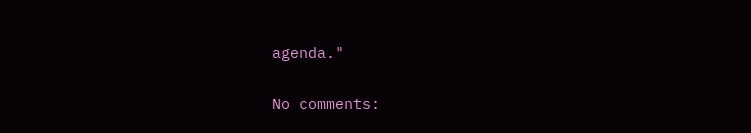agenda."

No comments: